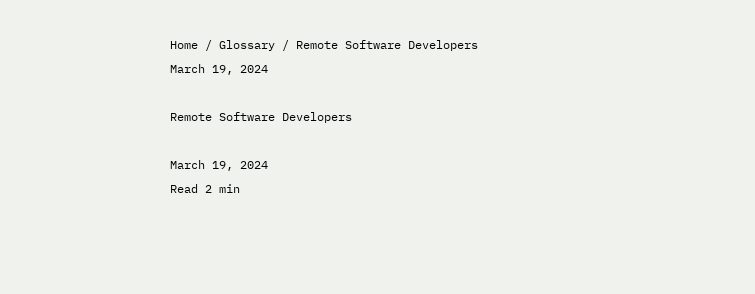Home / Glossary / Remote Software Developers
March 19, 2024

Remote Software Developers

March 19, 2024
Read 2 min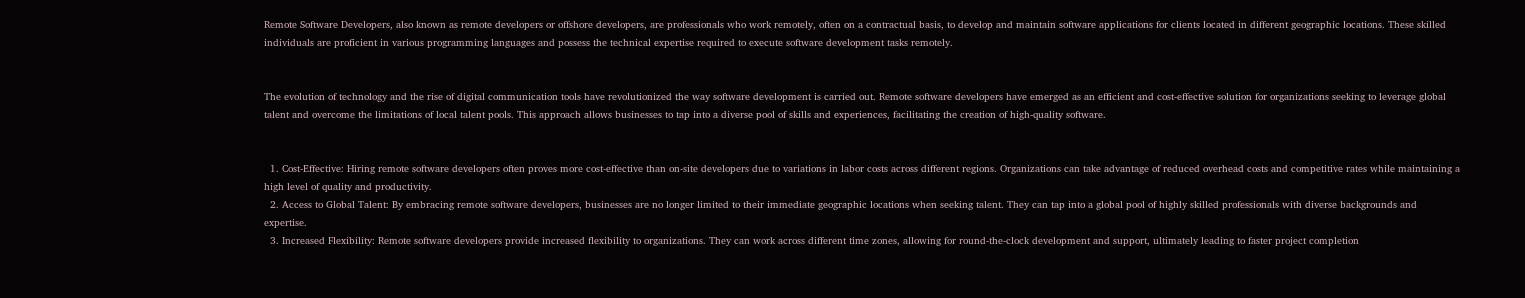Remote Software Developers, also known as remote developers or offshore developers, are professionals who work remotely, often on a contractual basis, to develop and maintain software applications for clients located in different geographic locations. These skilled individuals are proficient in various programming languages and possess the technical expertise required to execute software development tasks remotely.


The evolution of technology and the rise of digital communication tools have revolutionized the way software development is carried out. Remote software developers have emerged as an efficient and cost-effective solution for organizations seeking to leverage global talent and overcome the limitations of local talent pools. This approach allows businesses to tap into a diverse pool of skills and experiences, facilitating the creation of high-quality software.


  1. Cost-Effective: Hiring remote software developers often proves more cost-effective than on-site developers due to variations in labor costs across different regions. Organizations can take advantage of reduced overhead costs and competitive rates while maintaining a high level of quality and productivity.
  2. Access to Global Talent: By embracing remote software developers, businesses are no longer limited to their immediate geographic locations when seeking talent. They can tap into a global pool of highly skilled professionals with diverse backgrounds and expertise.
  3. Increased Flexibility: Remote software developers provide increased flexibility to organizations. They can work across different time zones, allowing for round-the-clock development and support, ultimately leading to faster project completion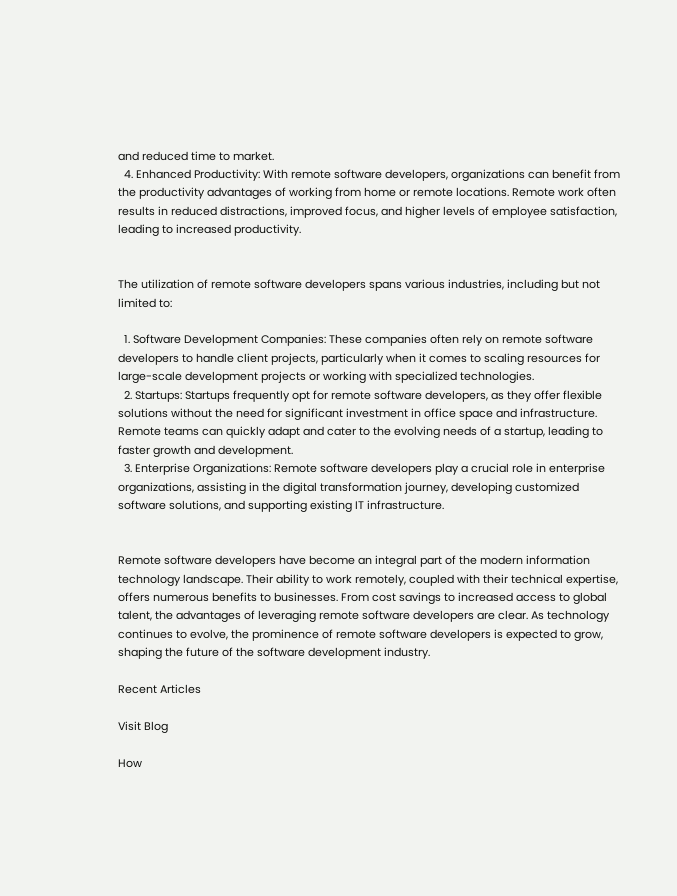and reduced time to market.
  4. Enhanced Productivity: With remote software developers, organizations can benefit from the productivity advantages of working from home or remote locations. Remote work often results in reduced distractions, improved focus, and higher levels of employee satisfaction, leading to increased productivity.


The utilization of remote software developers spans various industries, including but not limited to:

  1. Software Development Companies: These companies often rely on remote software developers to handle client projects, particularly when it comes to scaling resources for large-scale development projects or working with specialized technologies.
  2. Startups: Startups frequently opt for remote software developers, as they offer flexible solutions without the need for significant investment in office space and infrastructure. Remote teams can quickly adapt and cater to the evolving needs of a startup, leading to faster growth and development.
  3. Enterprise Organizations: Remote software developers play a crucial role in enterprise organizations, assisting in the digital transformation journey, developing customized software solutions, and supporting existing IT infrastructure.


Remote software developers have become an integral part of the modern information technology landscape. Their ability to work remotely, coupled with their technical expertise, offers numerous benefits to businesses. From cost savings to increased access to global talent, the advantages of leveraging remote software developers are clear. As technology continues to evolve, the prominence of remote software developers is expected to grow, shaping the future of the software development industry.

Recent Articles

Visit Blog

How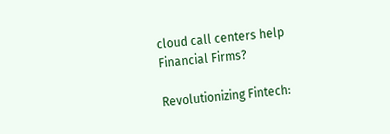cloud call centers help Financial Firms?

Revolutionizing Fintech: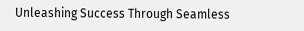Unleashing Success Through Seamless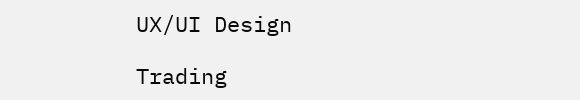UX/UI Design

Trading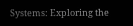Systems: Exploring the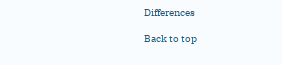Differences

Back to top